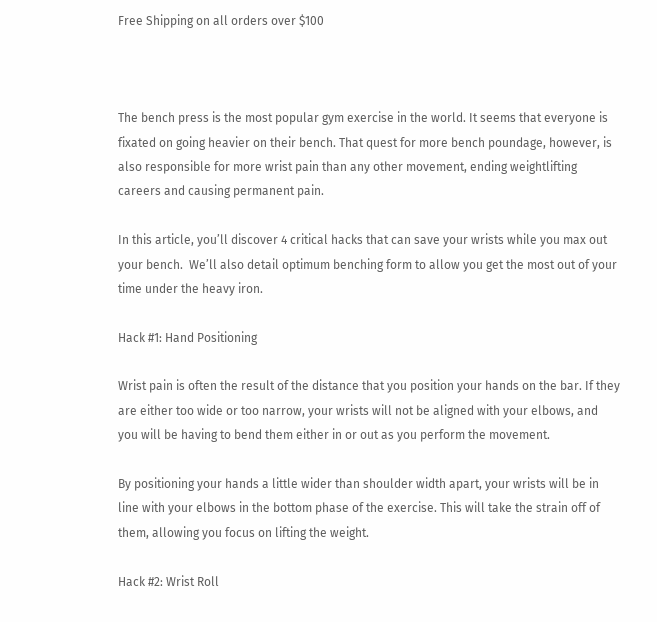Free Shipping on all orders over $100



The bench press is the most popular gym exercise in the world. It seems that everyone is fixated on going heavier on their bench. That quest for more bench poundage, however, is also responsible for more wrist pain than any other movement, ending weightlifting careers and causing permanent pain.

In this article, you’ll discover 4 critical hacks that can save your wrists while you max out your bench.  We’ll also detail optimum benching form to allow you get the most out of your time under the heavy iron.

Hack #1: Hand Positioning

Wrist pain is often the result of the distance that you position your hands on the bar. If they are either too wide or too narrow, your wrists will not be aligned with your elbows, and you will be having to bend them either in or out as you perform the movement.

By positioning your hands a little wider than shoulder width apart, your wrists will be in line with your elbows in the bottom phase of the exercise. This will take the strain off of them, allowing you focus on lifting the weight.

Hack #2: Wrist Roll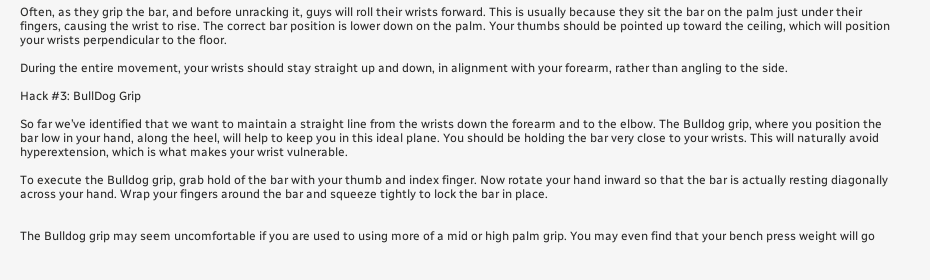Often, as they grip the bar, and before unracking it, guys will roll their wrists forward. This is usually because they sit the bar on the palm just under their fingers, causing the wrist to rise. The correct bar position is lower down on the palm. Your thumbs should be pointed up toward the ceiling, which will position your wrists perpendicular to the floor.

During the entire movement, your wrists should stay straight up and down, in alignment with your forearm, rather than angling to the side.

Hack #3: BullDog Grip

So far we’ve identified that we want to maintain a straight line from the wrists down the forearm and to the elbow. The Bulldog grip, where you position the bar low in your hand, along the heel, will help to keep you in this ideal plane. You should be holding the bar very close to your wrists. This will naturally avoid hyperextension, which is what makes your wrist vulnerable.

To execute the Bulldog grip, grab hold of the bar with your thumb and index finger. Now rotate your hand inward so that the bar is actually resting diagonally across your hand. Wrap your fingers around the bar and squeeze tightly to lock the bar in place.


The Bulldog grip may seem uncomfortable if you are used to using more of a mid or high palm grip. You may even find that your bench press weight will go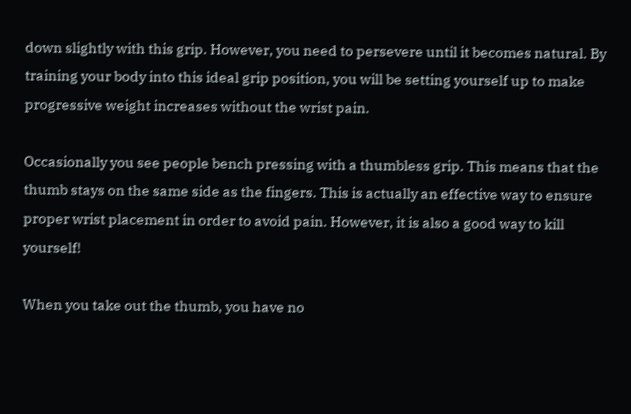down slightly with this grip. However, you need to persevere until it becomes natural. By training your body into this ideal grip position, you will be setting yourself up to make progressive weight increases without the wrist pain.

Occasionally you see people bench pressing with a thumbless grip. This means that the thumb stays on the same side as the fingers. This is actually an effective way to ensure proper wrist placement in order to avoid pain. However, it is also a good way to kill yourself!

When you take out the thumb, you have no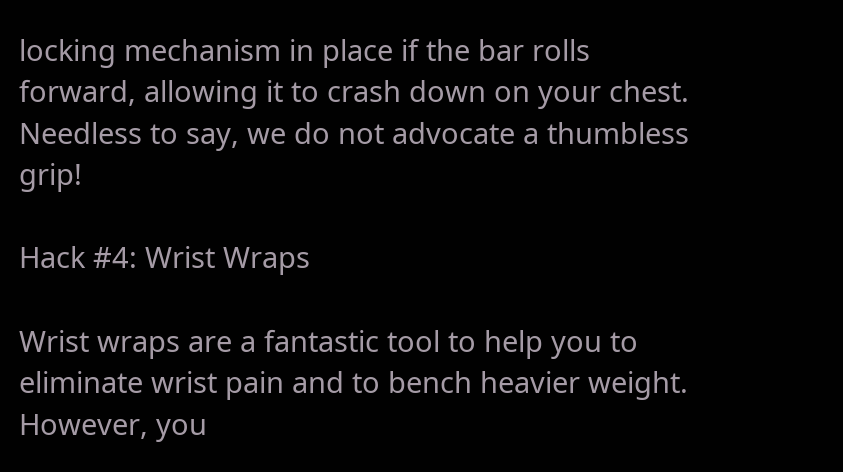locking mechanism in place if the bar rolls forward, allowing it to crash down on your chest. Needless to say, we do not advocate a thumbless grip!

Hack #4: Wrist Wraps

Wrist wraps are a fantastic tool to help you to eliminate wrist pain and to bench heavier weight. However, you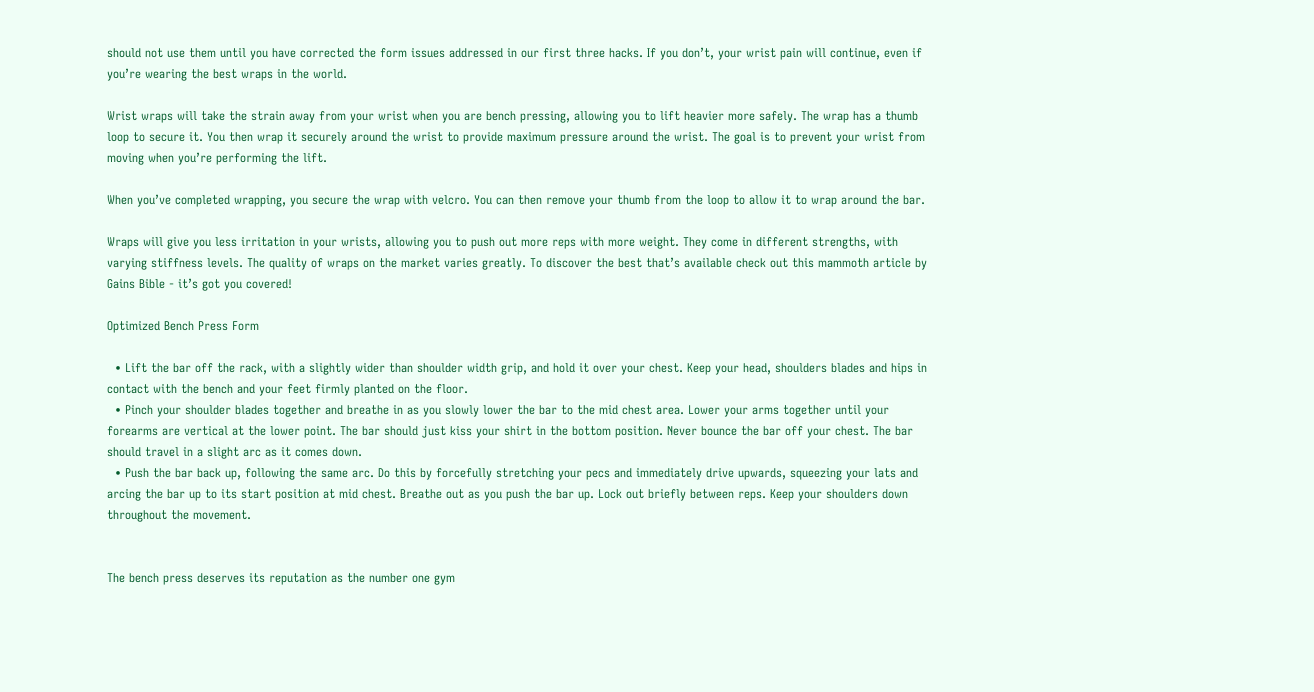should not use them until you have corrected the form issues addressed in our first three hacks. If you don’t, your wrist pain will continue, even if you’re wearing the best wraps in the world.

Wrist wraps will take the strain away from your wrist when you are bench pressing, allowing you to lift heavier more safely. The wrap has a thumb loop to secure it. You then wrap it securely around the wrist to provide maximum pressure around the wrist. The goal is to prevent your wrist from moving when you’re performing the lift.

When you’ve completed wrapping, you secure the wrap with velcro. You can then remove your thumb from the loop to allow it to wrap around the bar.

Wraps will give you less irritation in your wrists, allowing you to push out more reps with more weight. They come in different strengths, with varying stiffness levels. The quality of wraps on the market varies greatly. To discover the best that’s available check out this mammoth article by Gains Bible - it’s got you covered!

Optimized Bench Press Form

  • Lift the bar off the rack, with a slightly wider than shoulder width grip, and hold it over your chest. Keep your head, shoulders blades and hips in contact with the bench and your feet firmly planted on the floor.
  • Pinch your shoulder blades together and breathe in as you slowly lower the bar to the mid chest area. Lower your arms together until your forearms are vertical at the lower point. The bar should just kiss your shirt in the bottom position. Never bounce the bar off your chest. The bar should travel in a slight arc as it comes down.
  • Push the bar back up, following the same arc. Do this by forcefully stretching your pecs and immediately drive upwards, squeezing your lats and arcing the bar up to its start position at mid chest. Breathe out as you push the bar up. Lock out briefly between reps. Keep your shoulders down throughout the movement.


The bench press deserves its reputation as the number one gym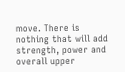move. There is nothing that will add strength, power and overall upper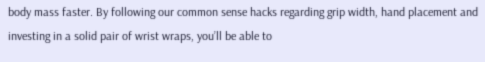body mass faster. By following our common sense hacks regarding grip width, hand placement and investing in a solid pair of wrist wraps, you’ll be able to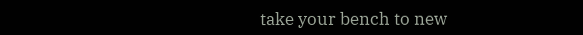take your bench to new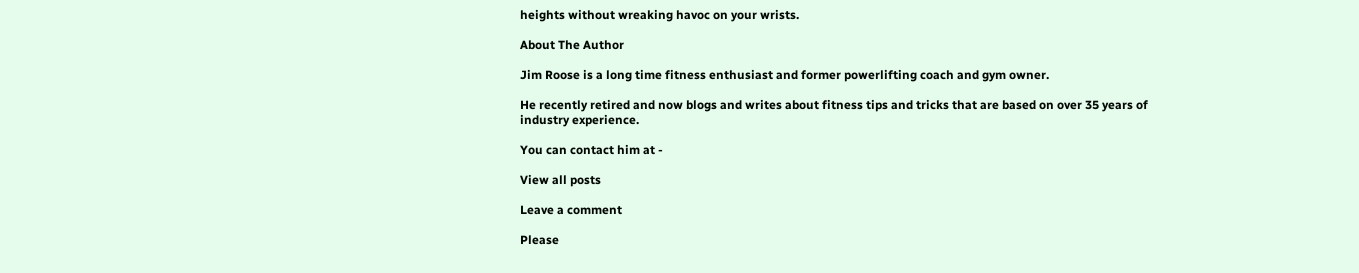heights without wreaking havoc on your wrists.

About The Author

Jim Roose is a long time fitness enthusiast and former powerlifting coach and gym owner.

He recently retired and now blogs and writes about fitness tips and tricks that are based on over 35 years of industry experience.

You can contact him at -

View all posts

Leave a comment

Please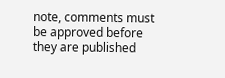note, comments must be approved before they are published